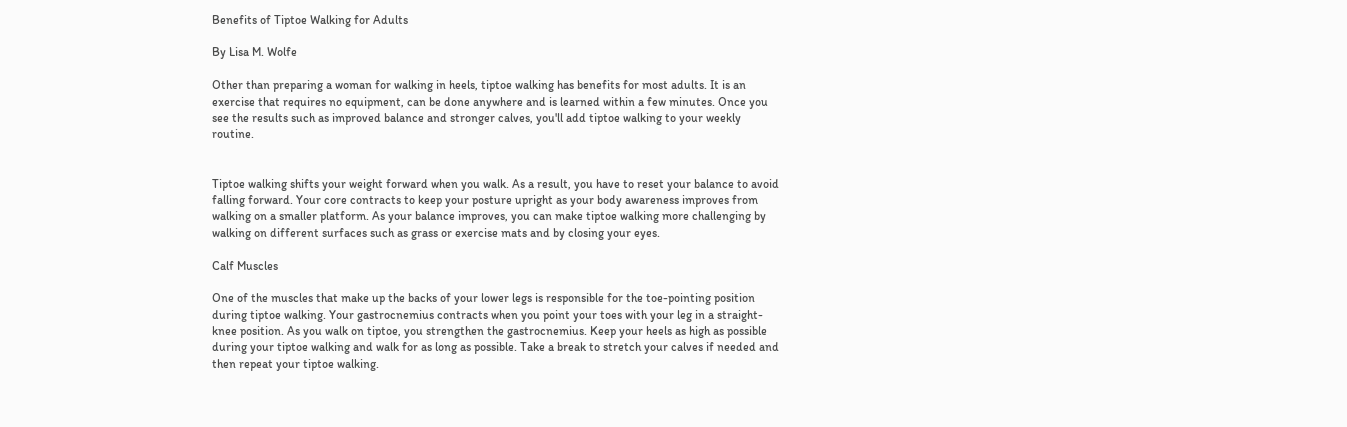Benefits of Tiptoe Walking for Adults

By Lisa M. Wolfe

Other than preparing a woman for walking in heels, tiptoe walking has benefits for most adults. It is an exercise that requires no equipment, can be done anywhere and is learned within a few minutes. Once you see the results such as improved balance and stronger calves, you'll add tiptoe walking to your weekly routine.


Tiptoe walking shifts your weight forward when you walk. As a result, you have to reset your balance to avoid falling forward. Your core contracts to keep your posture upright as your body awareness improves from walking on a smaller platform. As your balance improves, you can make tiptoe walking more challenging by walking on different surfaces such as grass or exercise mats and by closing your eyes.

Calf Muscles

One of the muscles that make up the backs of your lower legs is responsible for the toe-pointing position during tiptoe walking. Your gastrocnemius contracts when you point your toes with your leg in a straight-knee position. As you walk on tiptoe, you strengthen the gastrocnemius. Keep your heels as high as possible during your tiptoe walking and walk for as long as possible. Take a break to stretch your calves if needed and then repeat your tiptoe walking.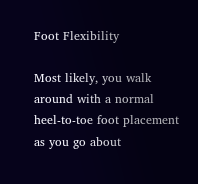Foot Flexibility

Most likely, you walk around with a normal heel-to-toe foot placement as you go about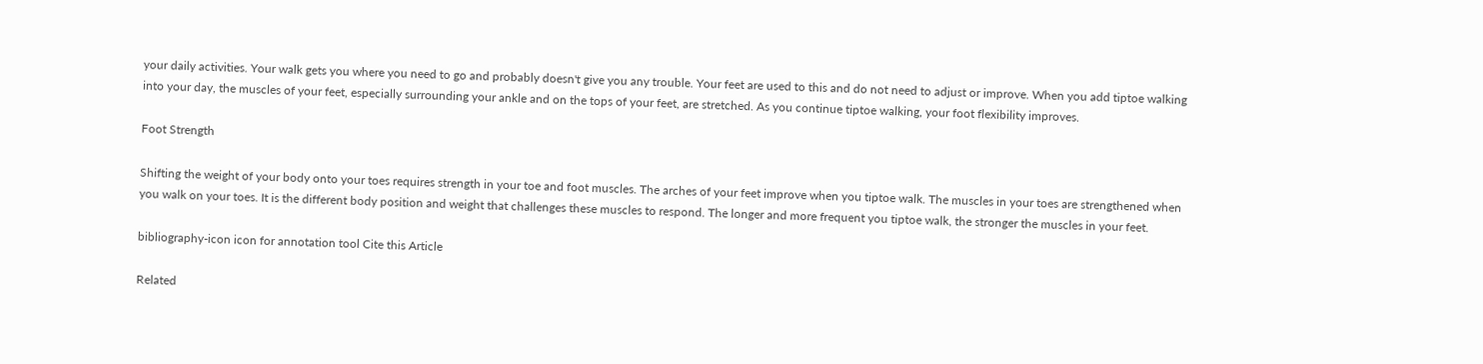your daily activities. Your walk gets you where you need to go and probably doesn't give you any trouble. Your feet are used to this and do not need to adjust or improve. When you add tiptoe walking into your day, the muscles of your feet, especially surrounding your ankle and on the tops of your feet, are stretched. As you continue tiptoe walking, your foot flexibility improves.

Foot Strength

Shifting the weight of your body onto your toes requires strength in your toe and foot muscles. The arches of your feet improve when you tiptoe walk. The muscles in your toes are strengthened when you walk on your toes. It is the different body position and weight that challenges these muscles to respond. The longer and more frequent you tiptoe walk, the stronger the muscles in your feet.

bibliography-icon icon for annotation tool Cite this Article

Related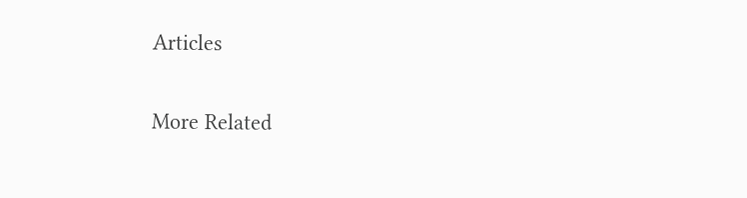Articles

More Related